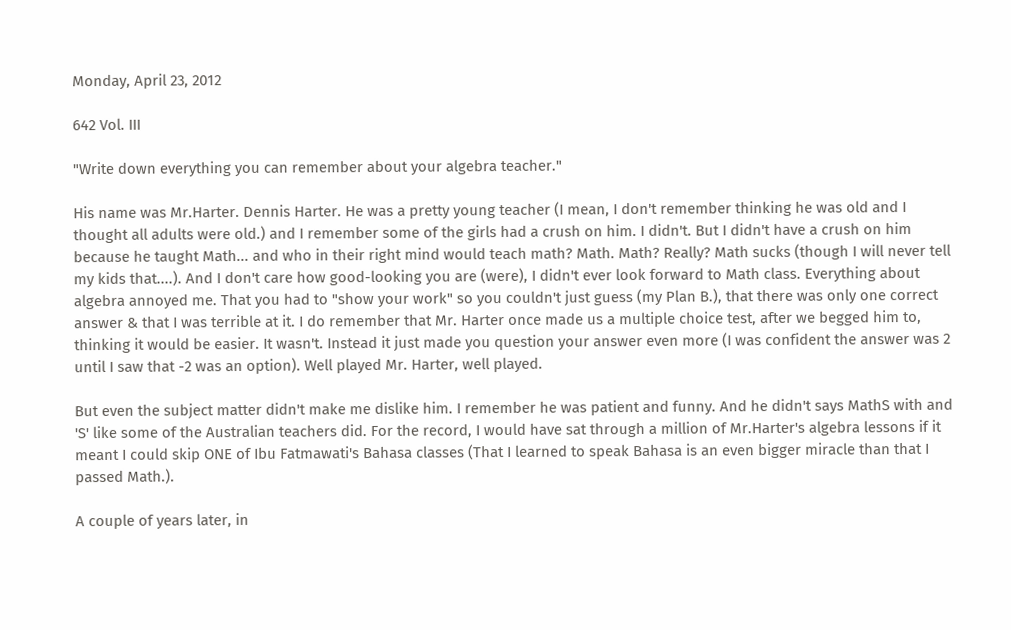Monday, April 23, 2012

642 Vol. III

"Write down everything you can remember about your algebra teacher."

His name was Mr.Harter. Dennis Harter. He was a pretty young teacher (I mean, I don't remember thinking he was old and I thought all adults were old.) and I remember some of the girls had a crush on him. I didn't. But I didn't have a crush on him because he taught Math... and who in their right mind would teach math? Math. Math? Really? Math sucks (though I will never tell my kids that....). And I don't care how good-looking you are (were), I didn't ever look forward to Math class. Everything about algebra annoyed me. That you had to "show your work" so you couldn't just guess (my Plan B.), that there was only one correct answer & that I was terrible at it. I do remember that Mr. Harter once made us a multiple choice test, after we begged him to, thinking it would be easier. It wasn't. Instead it just made you question your answer even more (I was confident the answer was 2 until I saw that -2 was an option). Well played Mr. Harter, well played.

But even the subject matter didn't make me dislike him. I remember he was patient and funny. And he didn't says MathS with and 'S' like some of the Australian teachers did. For the record, I would have sat through a million of Mr.Harter's algebra lessons if it meant I could skip ONE of Ibu Fatmawati's Bahasa classes (That I learned to speak Bahasa is an even bigger miracle than that I passed Math.).

A couple of years later, in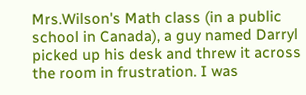Mrs.Wilson's Math class (in a public school in Canada), a guy named Darryl picked up his desk and threw it across the room in frustration. I was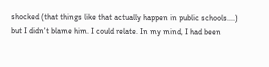shocked (that things like that actually happen in public schools....) but I didn't blame him. I could relate. In my mind, I had been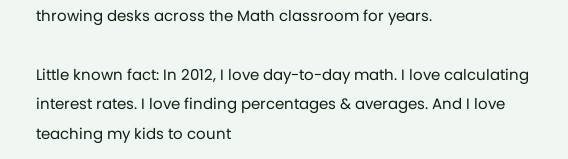throwing desks across the Math classroom for years.

Little known fact: In 2012, I love day-to-day math. I love calculating interest rates. I love finding percentages & averages. And I love teaching my kids to count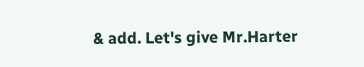& add. Let's give Mr.Harter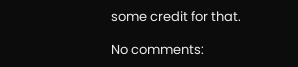some credit for that.

No comments: